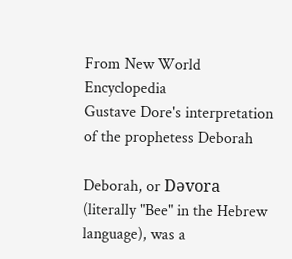From New World Encyclopedia
Gustave Dore's interpretation of the prophetess Deborah

Deborah, or Dəvora (literally "Bee" in the Hebrew language), was a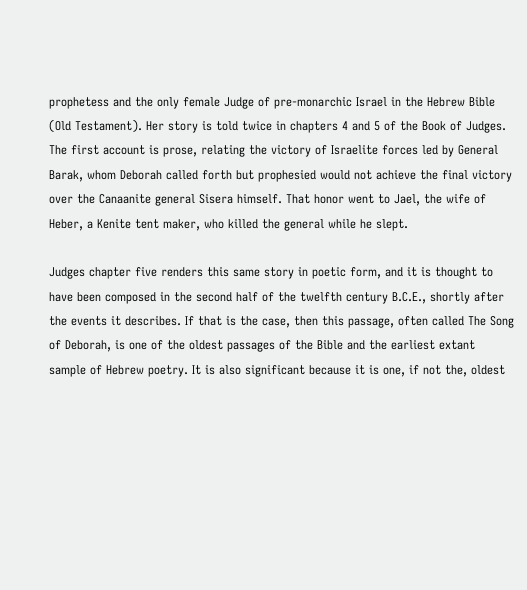prophetess and the only female Judge of pre-monarchic Israel in the Hebrew Bible (Old Testament). Her story is told twice in chapters 4 and 5 of the Book of Judges. The first account is prose, relating the victory of Israelite forces led by General Barak, whom Deborah called forth but prophesied would not achieve the final victory over the Canaanite general Sisera himself. That honor went to Jael, the wife of Heber, a Kenite tent maker, who killed the general while he slept.

Judges chapter five renders this same story in poetic form, and it is thought to have been composed in the second half of the twelfth century B.C.E., shortly after the events it describes. If that is the case, then this passage, often called The Song of Deborah, is one of the oldest passages of the Bible and the earliest extant sample of Hebrew poetry. It is also significant because it is one, if not the, oldest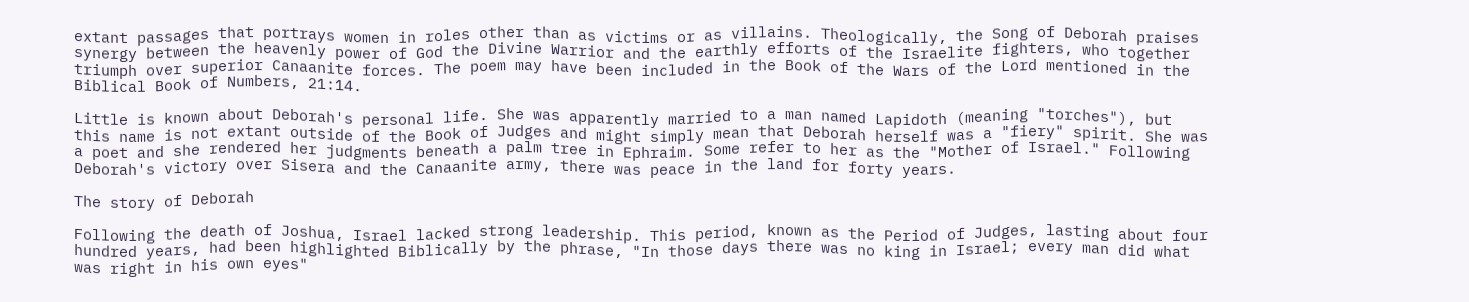extant passages that portrays women in roles other than as victims or as villains. Theologically, the Song of Deborah praises synergy between the heavenly power of God the Divine Warrior and the earthly efforts of the Israelite fighters, who together triumph over superior Canaanite forces. The poem may have been included in the Book of the Wars of the Lord mentioned in the Biblical Book of Numbers, 21:14.

Little is known about Deborah's personal life. She was apparently married to a man named Lapidoth (meaning "torches"), but this name is not extant outside of the Book of Judges and might simply mean that Deborah herself was a "fiery" spirit. She was a poet and she rendered her judgments beneath a palm tree in Ephraim. Some refer to her as the "Mother of Israel." Following Deborah's victory over Sisera and the Canaanite army, there was peace in the land for forty years.

The story of Deborah

Following the death of Joshua, Israel lacked strong leadership. This period, known as the Period of Judges, lasting about four hundred years, had been highlighted Biblically by the phrase, "In those days there was no king in Israel; every man did what was right in his own eyes"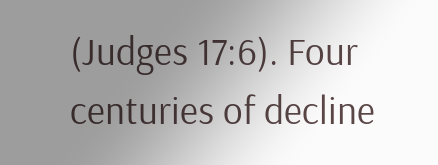(Judges 17:6). Four centuries of decline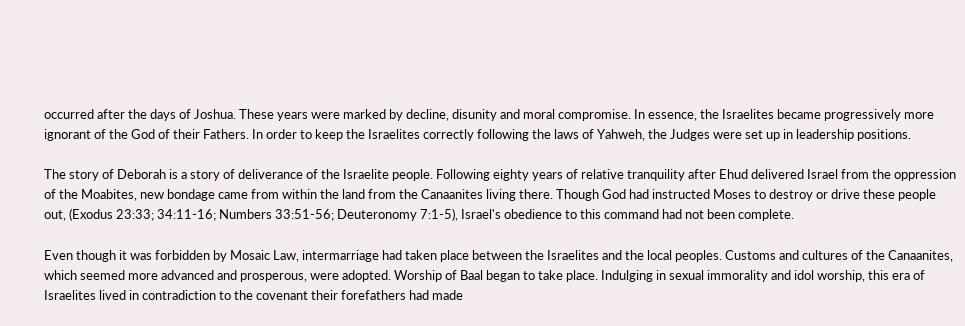occurred after the days of Joshua. These years were marked by decline, disunity and moral compromise. In essence, the Israelites became progressively more ignorant of the God of their Fathers. In order to keep the Israelites correctly following the laws of Yahweh, the Judges were set up in leadership positions.

The story of Deborah is a story of deliverance of the Israelite people. Following eighty years of relative tranquility after Ehud delivered Israel from the oppression of the Moabites, new bondage came from within the land from the Canaanites living there. Though God had instructed Moses to destroy or drive these people out, (Exodus 23:33; 34:11-16; Numbers 33:51-56; Deuteronomy 7:1-5), Israel's obedience to this command had not been complete.

Even though it was forbidden by Mosaic Law, intermarriage had taken place between the Israelites and the local peoples. Customs and cultures of the Canaanites, which seemed more advanced and prosperous, were adopted. Worship of Baal began to take place. Indulging in sexual immorality and idol worship, this era of Israelites lived in contradiction to the covenant their forefathers had made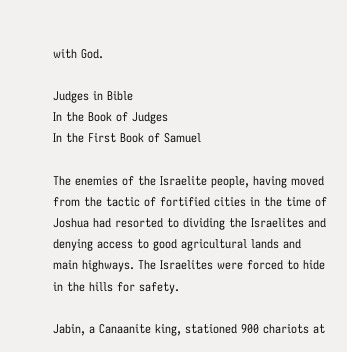with God.

Judges in Bible
In the Book of Judges
In the First Book of Samuel

The enemies of the Israelite people, having moved from the tactic of fortified cities in the time of Joshua had resorted to dividing the Israelites and denying access to good agricultural lands and main highways. The Israelites were forced to hide in the hills for safety.

Jabin, a Canaanite king, stationed 900 chariots at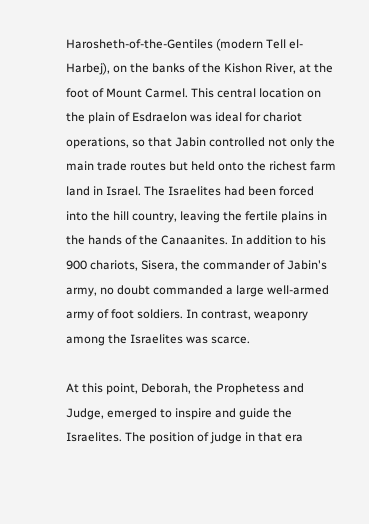Harosheth-of-the-Gentiles (modern Tell el-Harbej), on the banks of the Kishon River, at the foot of Mount Carmel. This central location on the plain of Esdraelon was ideal for chariot operations, so that Jabin controlled not only the main trade routes but held onto the richest farm land in Israel. The Israelites had been forced into the hill country, leaving the fertile plains in the hands of the Canaanites. In addition to his 900 chariots, Sisera, the commander of Jabin's army, no doubt commanded a large well-armed army of foot soldiers. In contrast, weaponry among the Israelites was scarce.

At this point, Deborah, the Prophetess and Judge, emerged to inspire and guide the Israelites. The position of judge in that era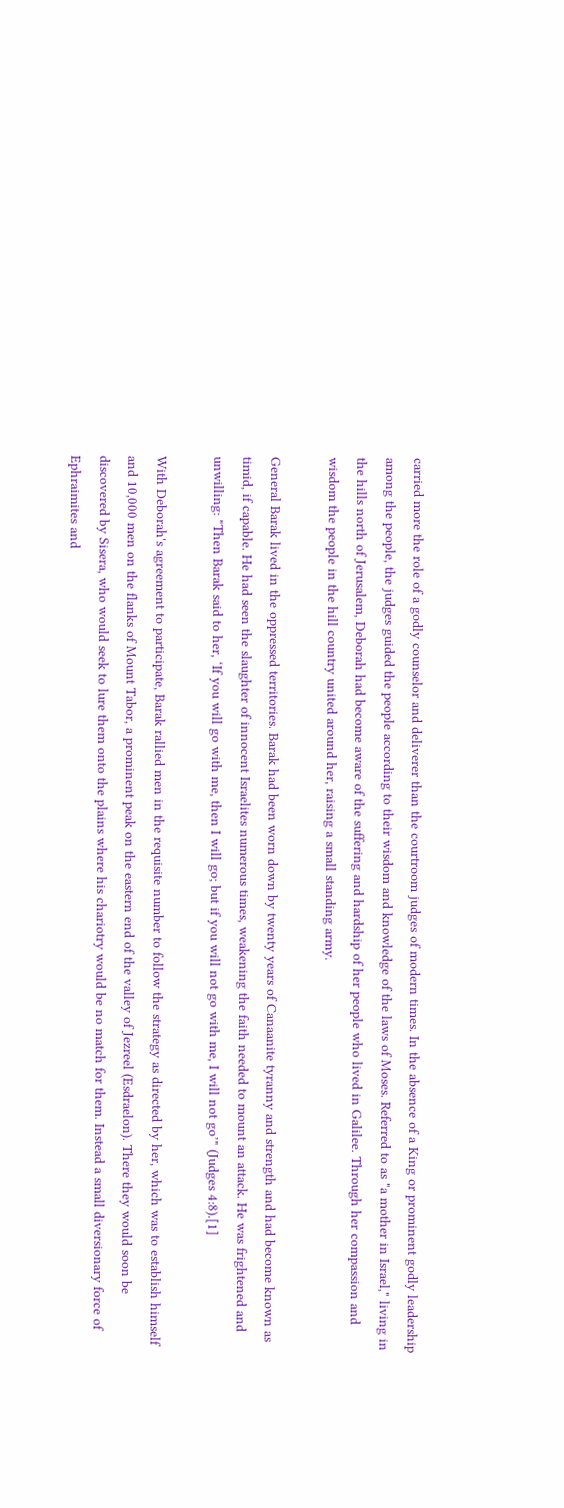carried more the role of a godly counselor and deliverer than the courtroom judges of modern times. In the absence of a King or prominent godly leadership among the people, the judges guided the people according to their wisdom and knowledge of the laws of Moses. Referred to as "a mother in Israel," living in the hills north of Jerusalem, Deborah had become aware of the suffering and hardship of her people who lived in Galilee. Through her compassion and wisdom the people in the hill country united around her, raising a small standing army.

General Barak lived in the oppressed territories. Barak had been worn down by twenty years of Canaanite tyranny and strength and had become known as timid, if capable. He had seen the slaughter of innocent Israelites numerous times, weakening the faith needed to mount an attack. He was frightened and unwilling: "Then Barak said to her, ‘If you will go with me, then I will go; but if you will not go with me, I will not go’" (Judges 4:8).[1]

With Deborah's agreement to participate, Barak rallied men in the requisite number to follow the strategy as directed by her, which was to establish himself and 10,000 men on the flanks of Mount Tabor, a prominent peak on the eastern end of the valley of Jezreel (Esdraelon). There they would soon be discovered by Sisera, who would seek to lure them onto the plains where his chariotry would be no match for them. Instead a small diversionary force of Ephraimites and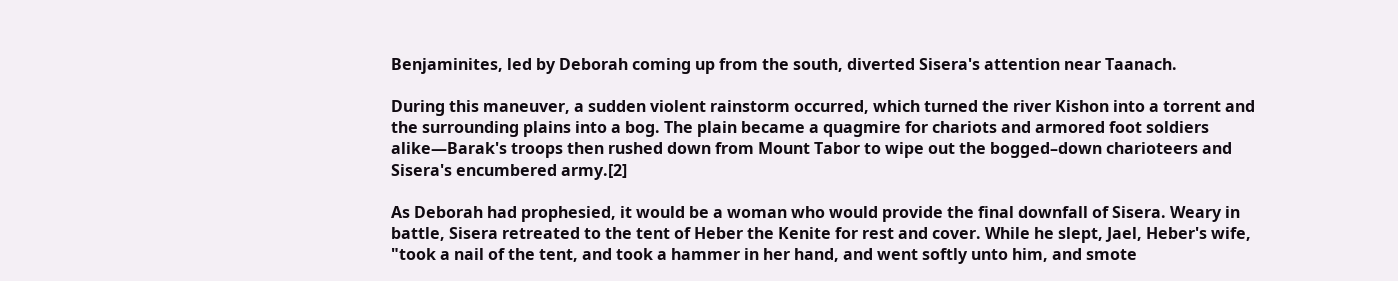Benjaminites, led by Deborah coming up from the south, diverted Sisera's attention near Taanach.

During this maneuver, a sudden violent rainstorm occurred, which turned the river Kishon into a torrent and the surrounding plains into a bog. The plain became a quagmire for chariots and armored foot soldiers alike—Barak's troops then rushed down from Mount Tabor to wipe out the bogged–down charioteers and Sisera's encumbered army.[2]

As Deborah had prophesied, it would be a woman who would provide the final downfall of Sisera. Weary in battle, Sisera retreated to the tent of Heber the Kenite for rest and cover. While he slept, Jael, Heber's wife, "took a nail of the tent, and took a hammer in her hand, and went softly unto him, and smote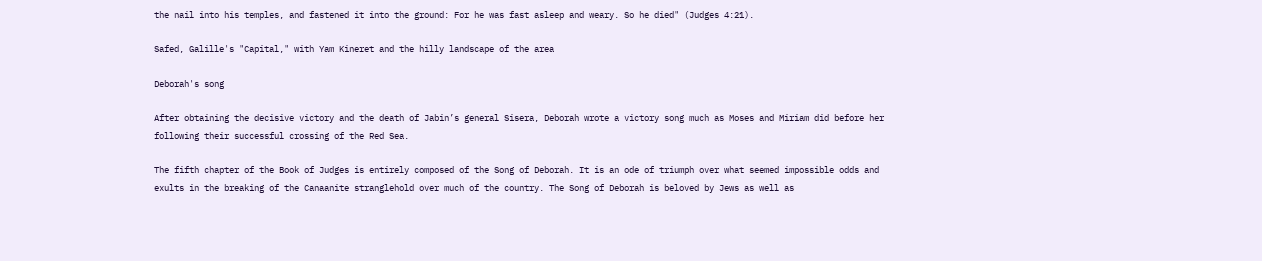the nail into his temples, and fastened it into the ground: For he was fast asleep and weary. So he died" (Judges 4:21).

Safed, Galille's "Capital," with Yam Kineret and the hilly landscape of the area

Deborah's song

After obtaining the decisive victory and the death of Jabin’s general Sisera, Deborah wrote a victory song much as Moses and Miriam did before her following their successful crossing of the Red Sea.

The fifth chapter of the Book of Judges is entirely composed of the Song of Deborah. It is an ode of triumph over what seemed impossible odds and exults in the breaking of the Canaanite stranglehold over much of the country. The Song of Deborah is beloved by Jews as well as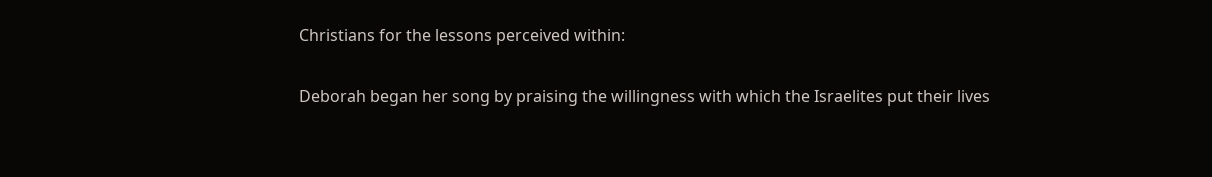Christians for the lessons perceived within:

Deborah began her song by praising the willingness with which the Israelites put their lives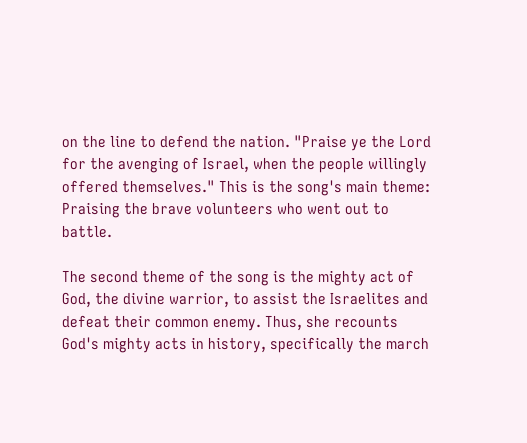on the line to defend the nation. "Praise ye the Lord for the avenging of Israel, when the people willingly offered themselves." This is the song's main theme: Praising the brave volunteers who went out to battle.

The second theme of the song is the mighty act of God, the divine warrior, to assist the Israelites and defeat their common enemy. Thus, she recounts God's mighty acts in history, specifically the march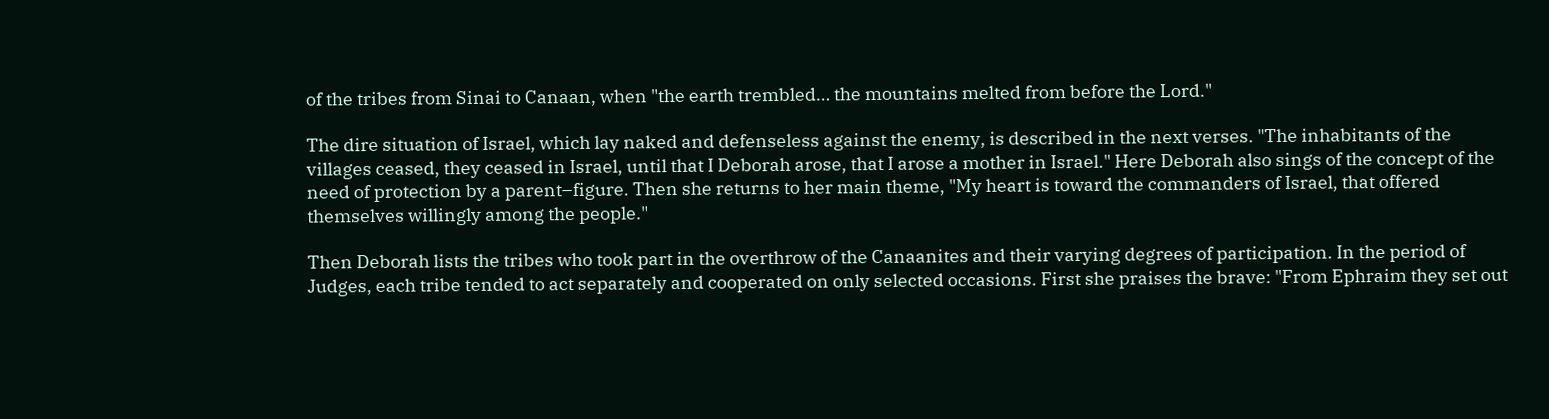of the tribes from Sinai to Canaan, when "the earth trembled… the mountains melted from before the Lord."

The dire situation of Israel, which lay naked and defenseless against the enemy, is described in the next verses. "The inhabitants of the villages ceased, they ceased in Israel, until that I Deborah arose, that I arose a mother in Israel." Here Deborah also sings of the concept of the need of protection by a parent–figure. Then she returns to her main theme, "My heart is toward the commanders of Israel, that offered themselves willingly among the people."

Then Deborah lists the tribes who took part in the overthrow of the Canaanites and their varying degrees of participation. In the period of Judges, each tribe tended to act separately and cooperated on only selected occasions. First she praises the brave: "From Ephraim they set out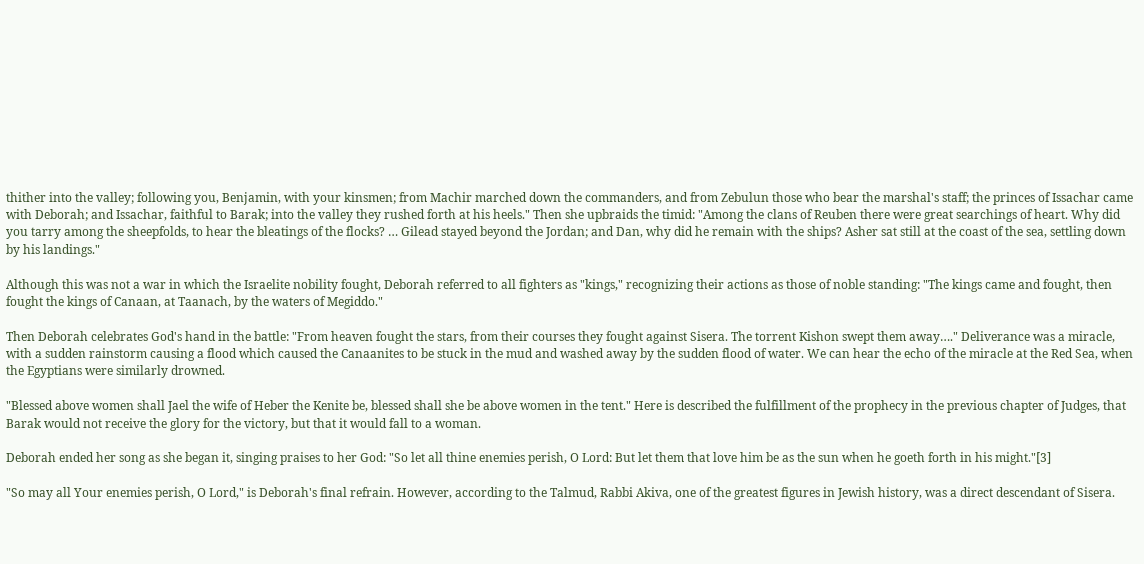thither into the valley; following you, Benjamin, with your kinsmen; from Machir marched down the commanders, and from Zebulun those who bear the marshal's staff; the princes of Issachar came with Deborah; and Issachar, faithful to Barak; into the valley they rushed forth at his heels." Then she upbraids the timid: "Among the clans of Reuben there were great searchings of heart. Why did you tarry among the sheepfolds, to hear the bleatings of the flocks? … Gilead stayed beyond the Jordan; and Dan, why did he remain with the ships? Asher sat still at the coast of the sea, settling down by his landings."

Although this was not a war in which the Israelite nobility fought, Deborah referred to all fighters as "kings," recognizing their actions as those of noble standing: "The kings came and fought, then fought the kings of Canaan, at Taanach, by the waters of Megiddo."

Then Deborah celebrates God's hand in the battle: "From heaven fought the stars, from their courses they fought against Sisera. The torrent Kishon swept them away…." Deliverance was a miracle, with a sudden rainstorm causing a flood which caused the Canaanites to be stuck in the mud and washed away by the sudden flood of water. We can hear the echo of the miracle at the Red Sea, when the Egyptians were similarly drowned.

"Blessed above women shall Jael the wife of Heber the Kenite be, blessed shall she be above women in the tent." Here is described the fulfillment of the prophecy in the previous chapter of Judges, that Barak would not receive the glory for the victory, but that it would fall to a woman.

Deborah ended her song as she began it, singing praises to her God: "So let all thine enemies perish, O Lord: But let them that love him be as the sun when he goeth forth in his might."[3]

"So may all Your enemies perish, O Lord," is Deborah's final refrain. However, according to the Talmud, Rabbi Akiva, one of the greatest figures in Jewish history, was a direct descendant of Sisera.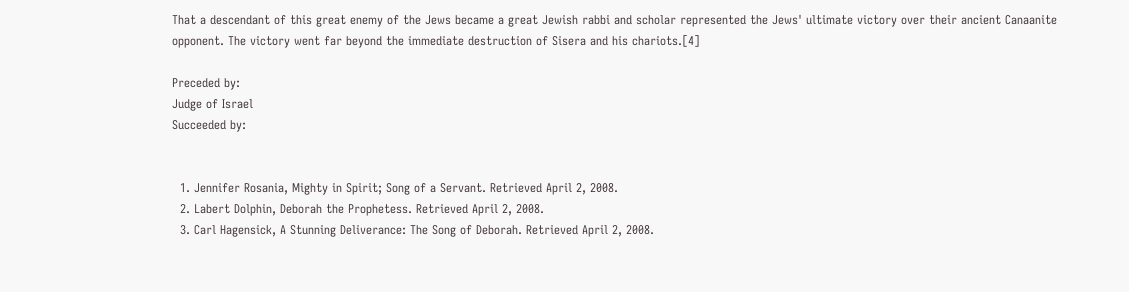That a descendant of this great enemy of the Jews became a great Jewish rabbi and scholar represented the Jews' ultimate victory over their ancient Canaanite opponent. The victory went far beyond the immediate destruction of Sisera and his chariots.[4]

Preceded by:
Judge of Israel
Succeeded by:


  1. Jennifer Rosania, Mighty in Spirit; Song of a Servant. Retrieved April 2, 2008.
  2. Labert Dolphin, Deborah the Prophetess. Retrieved April 2, 2008.
  3. Carl Hagensick, A Stunning Deliverance: The Song of Deborah. Retrieved April 2, 2008.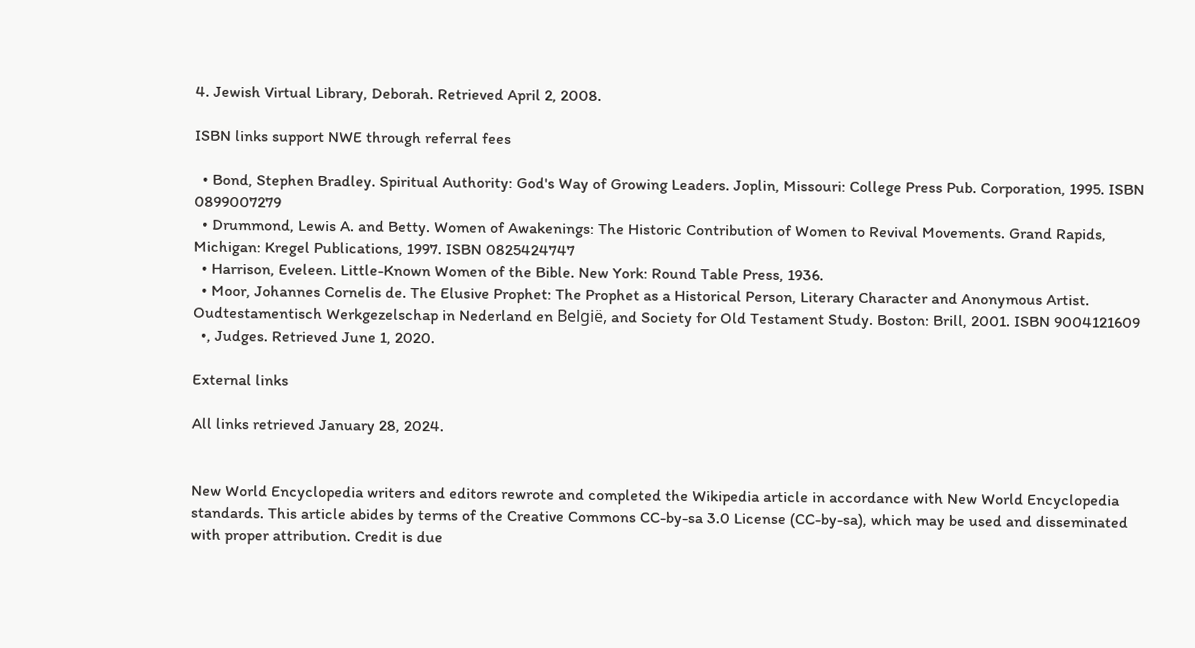4. Jewish Virtual Library, Deborah. Retrieved April 2, 2008.

ISBN links support NWE through referral fees

  • Bond, Stephen Bradley. Spiritual Authority: God's Way of Growing Leaders. Joplin, Missouri: College Press Pub. Corporation, 1995. ISBN 0899007279
  • Drummond, Lewis A. and Betty. Women of Awakenings: The Historic Contribution of Women to Revival Movements. Grand Rapids, Michigan: Kregel Publications, 1997. ISBN 0825424747
  • Harrison, Eveleen. Little-Known Women of the Bible. New York: Round Table Press, 1936.
  • Moor, Johannes Cornelis de. The Elusive Prophet: The Prophet as a Historical Person, Literary Character and Anonymous Artist. Oudtestamentisch Werkgezelschap in Nederland en België, and Society for Old Testament Study. Boston: Brill, 2001. ISBN 9004121609
  •, Judges. Retrieved June 1, 2020.

External links

All links retrieved January 28, 2024.


New World Encyclopedia writers and editors rewrote and completed the Wikipedia article in accordance with New World Encyclopedia standards. This article abides by terms of the Creative Commons CC-by-sa 3.0 License (CC-by-sa), which may be used and disseminated with proper attribution. Credit is due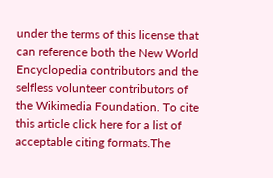under the terms of this license that can reference both the New World Encyclopedia contributors and the selfless volunteer contributors of the Wikimedia Foundation. To cite this article click here for a list of acceptable citing formats.The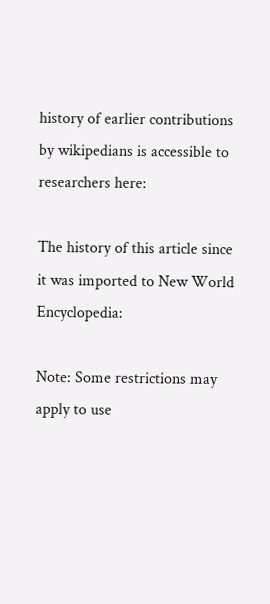history of earlier contributions by wikipedians is accessible to researchers here:

The history of this article since it was imported to New World Encyclopedia:

Note: Some restrictions may apply to use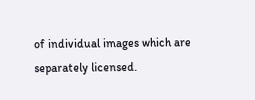of individual images which are separately licensed.